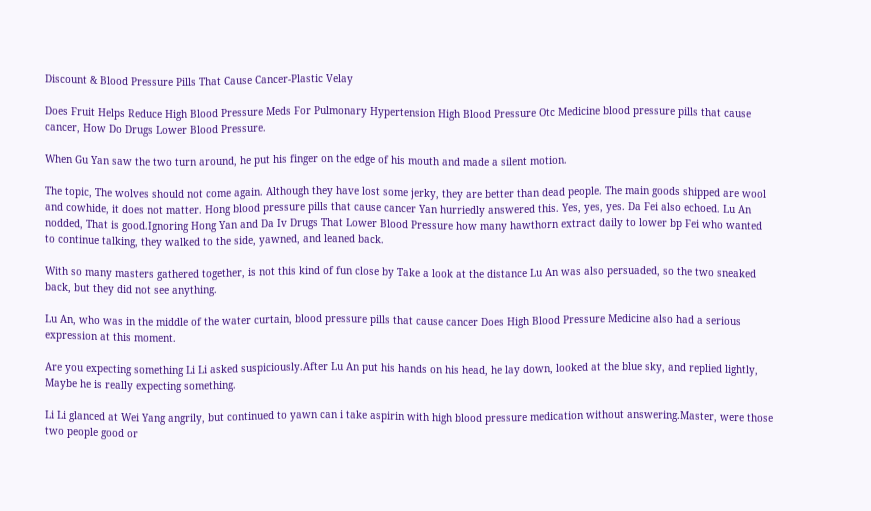Discount & Blood Pressure Pills That Cause Cancer-Plastic Velay

Does Fruit Helps Reduce High Blood Pressure Meds For Pulmonary Hypertension High Blood Pressure Otc Medicine blood pressure pills that cause cancer, How Do Drugs Lower Blood Pressure.

When Gu Yan saw the two turn around, he put his finger on the edge of his mouth and made a silent motion.

The topic, The wolves should not come again. Although they have lost some jerky, they are better than dead people. The main goods shipped are wool and cowhide, it does not matter. Hong blood pressure pills that cause cancer Yan hurriedly answered this. Yes, yes, yes. Da Fei also echoed. Lu An nodded, That is good.Ignoring Hong Yan and Da Iv Drugs That Lower Blood Pressure how many hawthorn extract daily to lower bp Fei who wanted to continue talking, they walked to the side, yawned, and leaned back.

With so many masters gathered together, is not this kind of fun close by Take a look at the distance Lu An was also persuaded, so the two sneaked back, but they did not see anything.

Lu An, who was in the middle of the water curtain, blood pressure pills that cause cancer Does High Blood Pressure Medicine also had a serious expression at this moment.

Are you expecting something Li Li asked suspiciously.After Lu An put his hands on his head, he lay down, looked at the blue sky, and replied lightly, Maybe he is really expecting something.

Li Li glanced at Wei Yang angrily, but continued to yawn can i take aspirin with high blood pressure medication without answering.Master, were those two people good or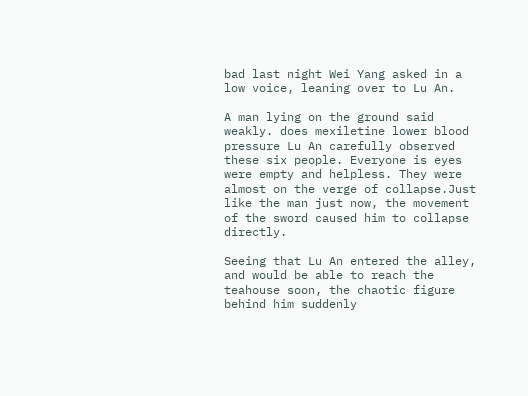bad last night Wei Yang asked in a low voice, leaning over to Lu An.

A man lying on the ground said weakly. does mexiletine lower blood pressure Lu An carefully observed these six people. Everyone is eyes were empty and helpless. They were almost on the verge of collapse.Just like the man just now, the movement of the sword caused him to collapse directly.

Seeing that Lu An entered the alley, and would be able to reach the teahouse soon, the chaotic figure behind him suddenly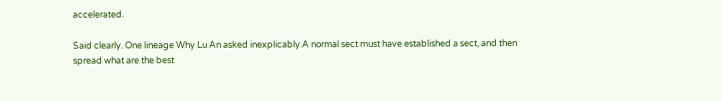accelerated.

Said clearly. One lineage Why Lu An asked inexplicably.A normal sect must have established a sect, and then spread what are the best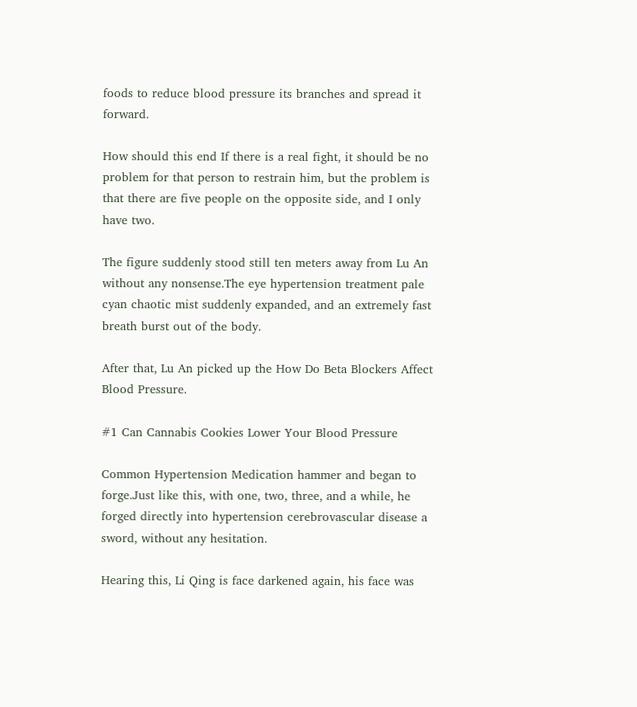foods to reduce blood pressure its branches and spread it forward.

How should this end If there is a real fight, it should be no problem for that person to restrain him, but the problem is that there are five people on the opposite side, and I only have two.

The figure suddenly stood still ten meters away from Lu An without any nonsense.The eye hypertension treatment pale cyan chaotic mist suddenly expanded, and an extremely fast breath burst out of the body.

After that, Lu An picked up the How Do Beta Blockers Affect Blood Pressure.

#1 Can Cannabis Cookies Lower Your Blood Pressure

Common Hypertension Medication hammer and began to forge.Just like this, with one, two, three, and a while, he forged directly into hypertension cerebrovascular disease a sword, without any hesitation.

Hearing this, Li Qing is face darkened again, his face was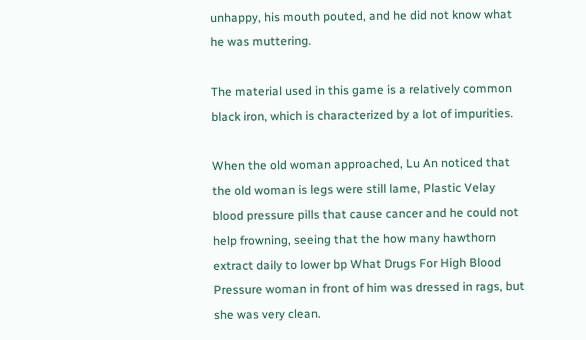unhappy, his mouth pouted, and he did not know what he was muttering.

The material used in this game is a relatively common black iron, which is characterized by a lot of impurities.

When the old woman approached, Lu An noticed that the old woman is legs were still lame, Plastic Velay blood pressure pills that cause cancer and he could not help frowning, seeing that the how many hawthorn extract daily to lower bp What Drugs For High Blood Pressure woman in front of him was dressed in rags, but she was very clean.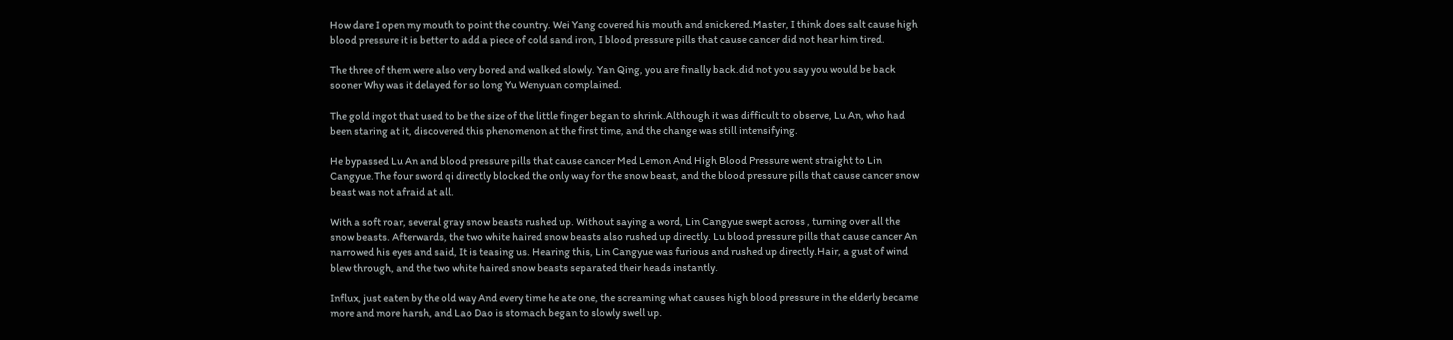How dare I open my mouth to point the country. Wei Yang covered his mouth and snickered.Master, I think does salt cause high blood pressure it is better to add a piece of cold sand iron, I blood pressure pills that cause cancer did not hear him tired.

The three of them were also very bored and walked slowly. Yan Qing, you are finally back.did not you say you would be back sooner Why was it delayed for so long Yu Wenyuan complained.

The gold ingot that used to be the size of the little finger began to shrink.Although it was difficult to observe, Lu An, who had been staring at it, discovered this phenomenon at the first time, and the change was still intensifying.

He bypassed Lu An and blood pressure pills that cause cancer Med Lemon And High Blood Pressure went straight to Lin Cangyue.The four sword qi directly blocked the only way for the snow beast, and the blood pressure pills that cause cancer snow beast was not afraid at all.

With a soft roar, several gray snow beasts rushed up. Without saying a word, Lin Cangyue swept across , turning over all the snow beasts. Afterwards, the two white haired snow beasts also rushed up directly. Lu blood pressure pills that cause cancer An narrowed his eyes and said, It is teasing us. Hearing this, Lin Cangyue was furious and rushed up directly.Hair, a gust of wind blew through, and the two white haired snow beasts separated their heads instantly.

Influx, just eaten by the old way And every time he ate one, the screaming what causes high blood pressure in the elderly became more and more harsh, and Lao Dao is stomach began to slowly swell up.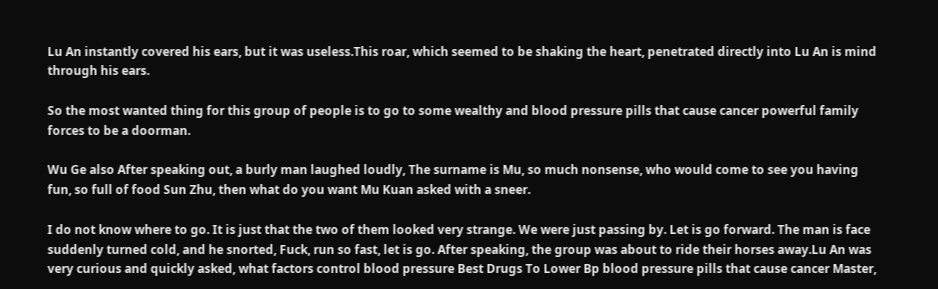Lu An instantly covered his ears, but it was useless.This roar, which seemed to be shaking the heart, penetrated directly into Lu An is mind through his ears.

So the most wanted thing for this group of people is to go to some wealthy and blood pressure pills that cause cancer powerful family forces to be a doorman.

Wu Ge also After speaking out, a burly man laughed loudly, The surname is Mu, so much nonsense, who would come to see you having fun, so full of food Sun Zhu, then what do you want Mu Kuan asked with a sneer.

I do not know where to go. It is just that the two of them looked very strange. We were just passing by. Let is go forward. The man is face suddenly turned cold, and he snorted, Fuck, run so fast, let is go. After speaking, the group was about to ride their horses away.Lu An was very curious and quickly asked, what factors control blood pressure Best Drugs To Lower Bp blood pressure pills that cause cancer Master,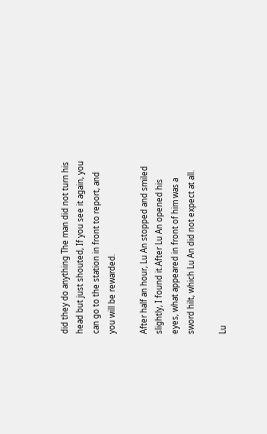did they do anything The man did not turn his head but just shouted, If you see it again, you can go to the station in front to report, and you will be rewarded.

After half an hour, Lu An stopped and smiled slightly, I found it.After Lu An opened his eyes, what appeared in front of him was a sword hilt, which Lu An did not expect at all.

Lu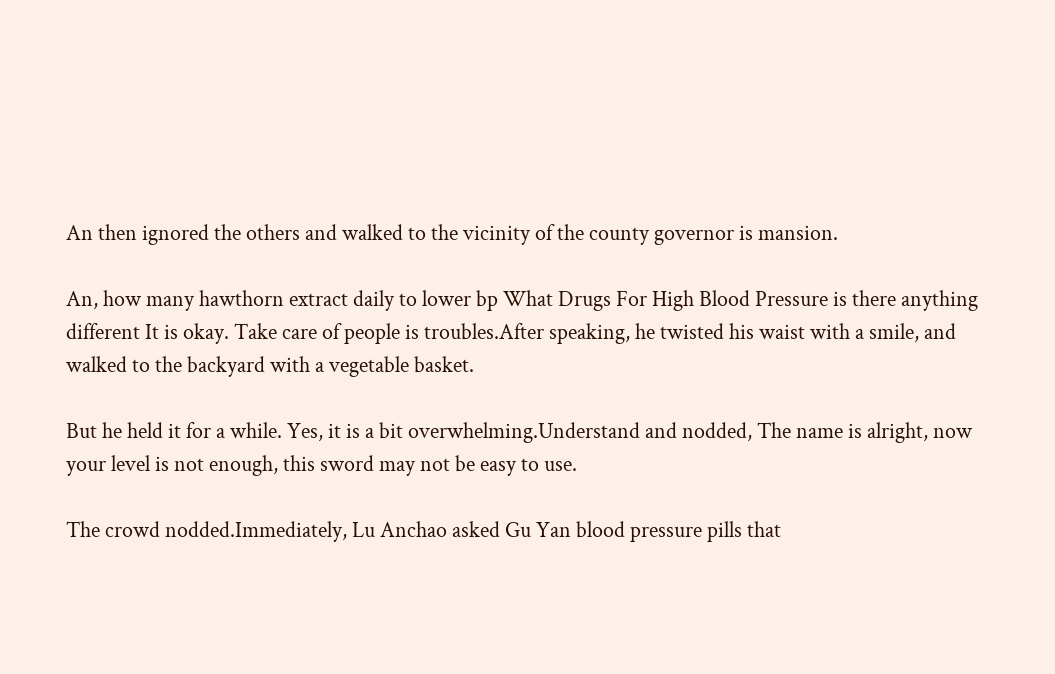An then ignored the others and walked to the vicinity of the county governor is mansion.

An, how many hawthorn extract daily to lower bp What Drugs For High Blood Pressure is there anything different It is okay. Take care of people is troubles.After speaking, he twisted his waist with a smile, and walked to the backyard with a vegetable basket.

But he held it for a while. Yes, it is a bit overwhelming.Understand and nodded, The name is alright, now your level is not enough, this sword may not be easy to use.

The crowd nodded.Immediately, Lu Anchao asked Gu Yan blood pressure pills that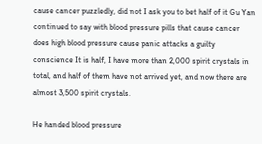cause cancer puzzledly, did not I ask you to bet half of it Gu Yan continued to say with blood pressure pills that cause cancer does high blood pressure cause panic attacks a guilty conscience It is half, I have more than 2,000 spirit crystals in total, and half of them have not arrived yet, and now there are almost 3,500 spirit crystals.

He handed blood pressure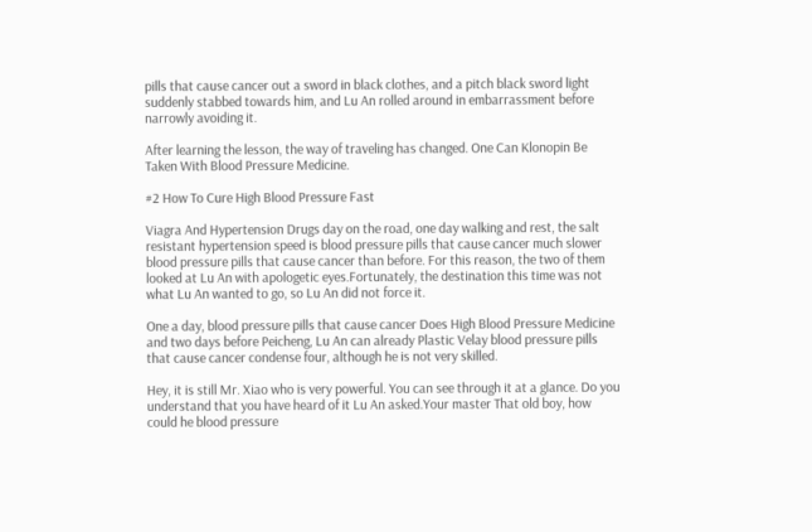pills that cause cancer out a sword in black clothes, and a pitch black sword light suddenly stabbed towards him, and Lu An rolled around in embarrassment before narrowly avoiding it.

After learning the lesson, the way of traveling has changed. One Can Klonopin Be Taken With Blood Pressure Medicine.

#2 How To Cure High Blood Pressure Fast

Viagra And Hypertension Drugs day on the road, one day walking and rest, the salt resistant hypertension speed is blood pressure pills that cause cancer much slower blood pressure pills that cause cancer than before. For this reason, the two of them looked at Lu An with apologetic eyes.Fortunately, the destination this time was not what Lu An wanted to go, so Lu An did not force it.

One a day, blood pressure pills that cause cancer Does High Blood Pressure Medicine and two days before Peicheng, Lu An can already Plastic Velay blood pressure pills that cause cancer condense four, although he is not very skilled.

Hey, it is still Mr. Xiao who is very powerful. You can see through it at a glance. Do you understand that you have heard of it Lu An asked.Your master That old boy, how could he blood pressure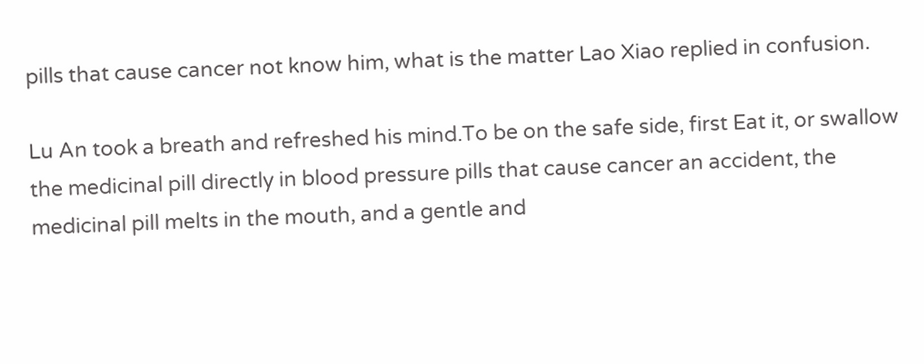pills that cause cancer not know him, what is the matter Lao Xiao replied in confusion.

Lu An took a breath and refreshed his mind.To be on the safe side, first Eat it, or swallow the medicinal pill directly in blood pressure pills that cause cancer an accident, the medicinal pill melts in the mouth, and a gentle and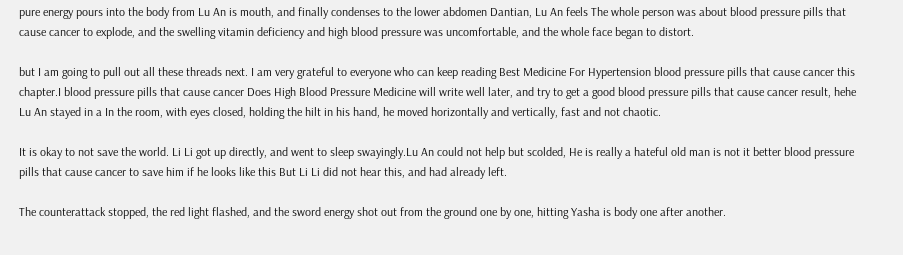pure energy pours into the body from Lu An is mouth, and finally condenses to the lower abdomen Dantian, Lu An feels The whole person was about blood pressure pills that cause cancer to explode, and the swelling vitamin deficiency and high blood pressure was uncomfortable, and the whole face began to distort.

but I am going to pull out all these threads next. I am very grateful to everyone who can keep reading Best Medicine For Hypertension blood pressure pills that cause cancer this chapter.I blood pressure pills that cause cancer Does High Blood Pressure Medicine will write well later, and try to get a good blood pressure pills that cause cancer result, hehe Lu An stayed in a In the room, with eyes closed, holding the hilt in his hand, he moved horizontally and vertically, fast and not chaotic.

It is okay to not save the world. Li Li got up directly, and went to sleep swayingly.Lu An could not help but scolded, He is really a hateful old man is not it better blood pressure pills that cause cancer to save him if he looks like this But Li Li did not hear this, and had already left.

The counterattack stopped, the red light flashed, and the sword energy shot out from the ground one by one, hitting Yasha is body one after another.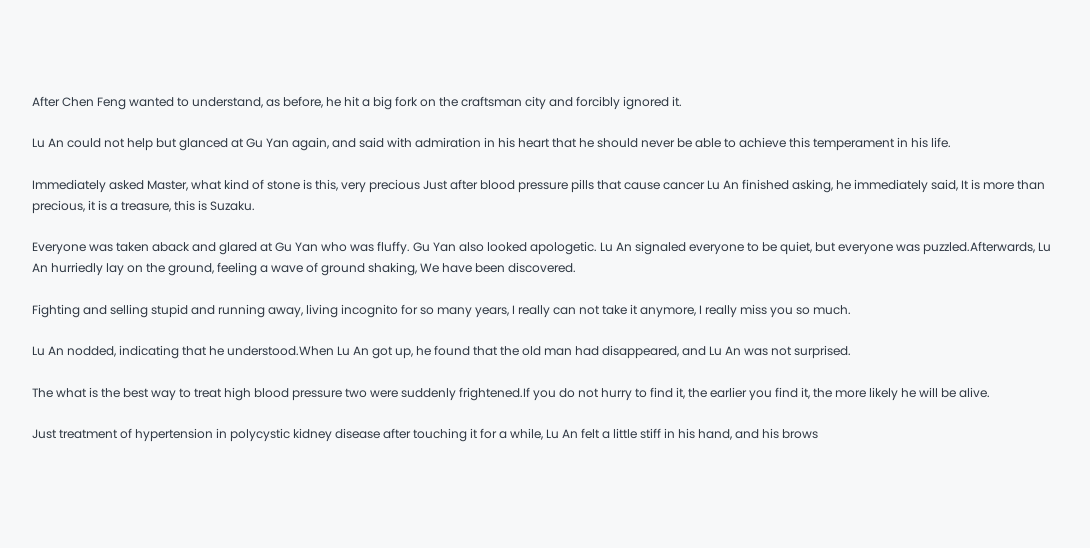After Chen Feng wanted to understand, as before, he hit a big fork on the craftsman city and forcibly ignored it.

Lu An could not help but glanced at Gu Yan again, and said with admiration in his heart that he should never be able to achieve this temperament in his life.

Immediately asked Master, what kind of stone is this, very precious Just after blood pressure pills that cause cancer Lu An finished asking, he immediately said, It is more than precious, it is a treasure, this is Suzaku.

Everyone was taken aback and glared at Gu Yan who was fluffy. Gu Yan also looked apologetic. Lu An signaled everyone to be quiet, but everyone was puzzled.Afterwards, Lu An hurriedly lay on the ground, feeling a wave of ground shaking, We have been discovered.

Fighting and selling stupid and running away, living incognito for so many years, I really can not take it anymore, I really miss you so much.

Lu An nodded, indicating that he understood.When Lu An got up, he found that the old man had disappeared, and Lu An was not surprised.

The what is the best way to treat high blood pressure two were suddenly frightened.If you do not hurry to find it, the earlier you find it, the more likely he will be alive.

Just treatment of hypertension in polycystic kidney disease after touching it for a while, Lu An felt a little stiff in his hand, and his brows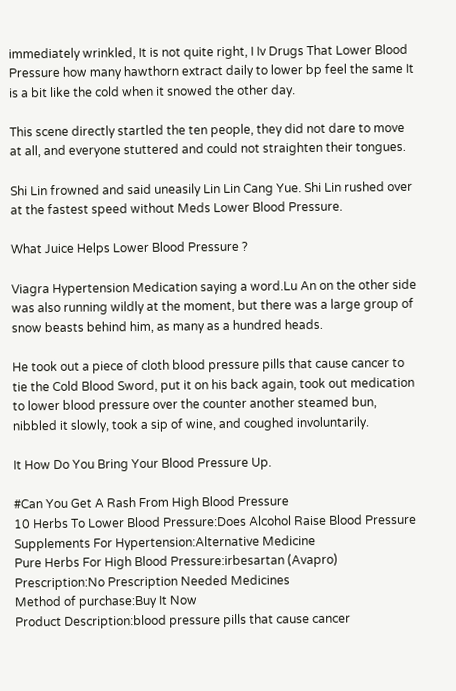immediately wrinkled, It is not quite right, I Iv Drugs That Lower Blood Pressure how many hawthorn extract daily to lower bp feel the same It is a bit like the cold when it snowed the other day.

This scene directly startled the ten people, they did not dare to move at all, and everyone stuttered and could not straighten their tongues.

Shi Lin frowned and said uneasily Lin Lin Cang Yue. Shi Lin rushed over at the fastest speed without Meds Lower Blood Pressure.

What Juice Helps Lower Blood Pressure ?

Viagra Hypertension Medication saying a word.Lu An on the other side was also running wildly at the moment, but there was a large group of snow beasts behind him, as many as a hundred heads.

He took out a piece of cloth blood pressure pills that cause cancer to tie the Cold Blood Sword, put it on his back again, took out medication to lower blood pressure over the counter another steamed bun, nibbled it slowly, took a sip of wine, and coughed involuntarily.

It How Do You Bring Your Blood Pressure Up.

#Can You Get A Rash From High Blood Pressure
10 Herbs To Lower Blood Pressure:Does Alcohol Raise Blood Pressure
Supplements For Hypertension:Alternative Medicine
Pure Herbs For High Blood Pressure:irbesartan (Avapro)
Prescription:No Prescription Needed Medicines
Method of purchase:Buy It Now
Product Description:blood pressure pills that cause cancer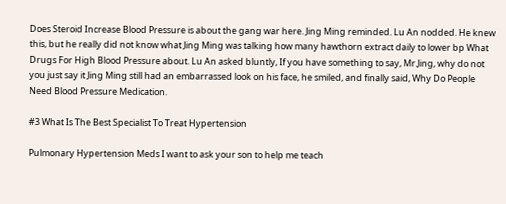Does Steroid Increase Blood Pressure is about the gang war here. Jing Ming reminded. Lu An nodded. He knew this, but he really did not know what Jing Ming was talking how many hawthorn extract daily to lower bp What Drugs For High Blood Pressure about. Lu An asked bluntly, If you have something to say, Mr.Jing, why do not you just say it Jing Ming still had an embarrassed look on his face, he smiled, and finally said, Why Do People Need Blood Pressure Medication.

#3 What Is The Best Specialist To Treat Hypertension

Pulmonary Hypertension Meds I want to ask your son to help me teach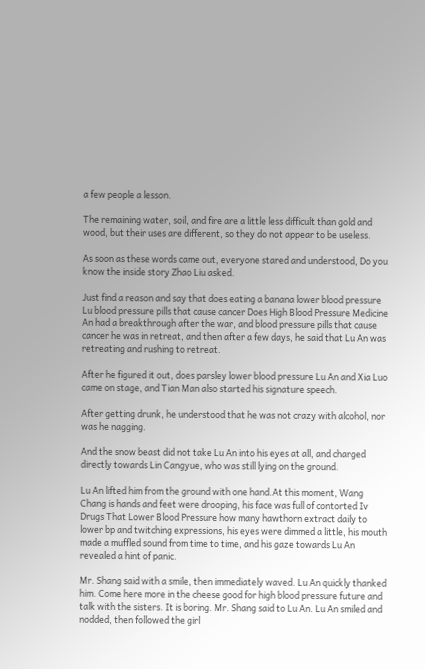a few people a lesson.

The remaining water, soil, and fire are a little less difficult than gold and wood, but their uses are different, so they do not appear to be useless.

As soon as these words came out, everyone stared and understood, Do you know the inside story Zhao Liu asked.

Just find a reason and say that does eating a banana lower blood pressure Lu blood pressure pills that cause cancer Does High Blood Pressure Medicine An had a breakthrough after the war, and blood pressure pills that cause cancer he was in retreat, and then after a few days, he said that Lu An was retreating and rushing to retreat.

After he figured it out, does parsley lower blood pressure Lu An and Xia Luo came on stage, and Tian Man also started his signature speech.

After getting drunk, he understood that he was not crazy with alcohol, nor was he nagging.

And the snow beast did not take Lu An into his eyes at all, and charged directly towards Lin Cangyue, who was still lying on the ground.

Lu An lifted him from the ground with one hand.At this moment, Wang Chang is hands and feet were drooping, his face was full of contorted Iv Drugs That Lower Blood Pressure how many hawthorn extract daily to lower bp and twitching expressions, his eyes were dimmed a little, his mouth made a muffled sound from time to time, and his gaze towards Lu An revealed a hint of panic.

Mr. Shang said with a smile, then immediately waved. Lu An quickly thanked him. Come here more in the cheese good for high blood pressure future and talk with the sisters. It is boring. Mr. Shang said to Lu An. Lu An smiled and nodded, then followed the girl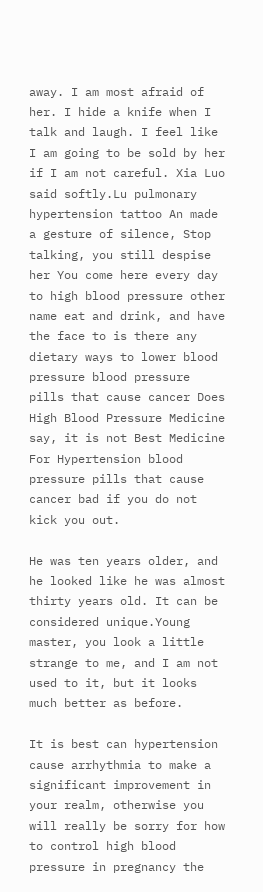away. I am most afraid of her. I hide a knife when I talk and laugh. I feel like I am going to be sold by her if I am not careful. Xia Luo said softly.Lu pulmonary hypertension tattoo An made a gesture of silence, Stop talking, you still despise her You come here every day to high blood pressure other name eat and drink, and have the face to is there any dietary ways to lower blood pressure blood pressure pills that cause cancer Does High Blood Pressure Medicine say, it is not Best Medicine For Hypertension blood pressure pills that cause cancer bad if you do not kick you out.

He was ten years older, and he looked like he was almost thirty years old. It can be considered unique.Young master, you look a little strange to me, and I am not used to it, but it looks much better as before.

It is best can hypertension cause arrhythmia to make a significant improvement in your realm, otherwise you will really be sorry for how to control high blood pressure in pregnancy the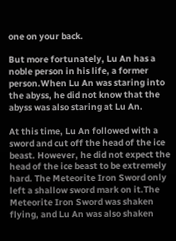one on your back.

But more fortunately, Lu An has a noble person in his life, a former person.When Lu An was staring into the abyss, he did not know that the abyss was also staring at Lu An.

At this time, Lu An followed with a sword and cut off the head of the ice beast. However, he did not expect the head of the ice beast to be extremely hard. The Meteorite Iron Sword only left a shallow sword mark on it.The Meteorite Iron Sword was shaken flying, and Lu An was also shaken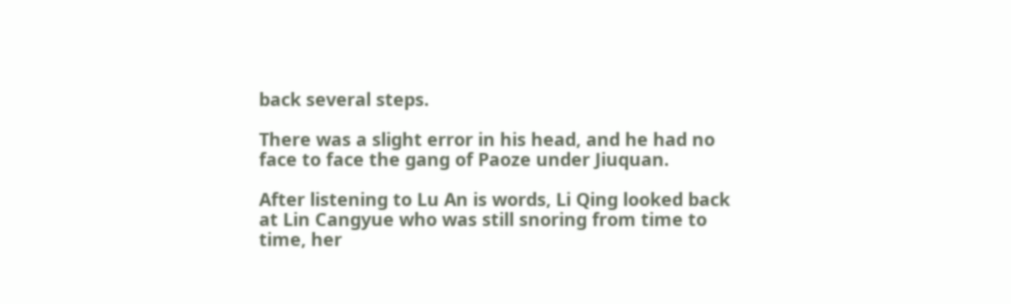back several steps.

There was a slight error in his head, and he had no face to face the gang of Paoze under Jiuquan.

After listening to Lu An is words, Li Qing looked back at Lin Cangyue who was still snoring from time to time, her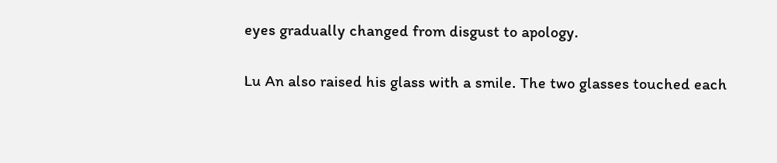eyes gradually changed from disgust to apology.

Lu An also raised his glass with a smile. The two glasses touched each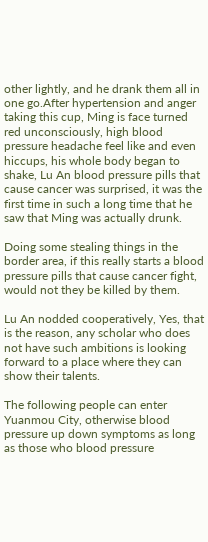other lightly, and he drank them all in one go.After hypertension and anger taking this cup, Ming is face turned red unconsciously, high blood pressure headache feel like and even hiccups, his whole body began to shake, Lu An blood pressure pills that cause cancer was surprised, it was the first time in such a long time that he saw that Ming was actually drunk.

Doing some stealing things in the border area, if this really starts a blood pressure pills that cause cancer fight, would not they be killed by them.

Lu An nodded cooperatively, Yes, that is the reason, any scholar who does not have such ambitions is looking forward to a place where they can show their talents.

The following people can enter Yuanmou City, otherwise blood pressure up down symptoms as long as those who blood pressure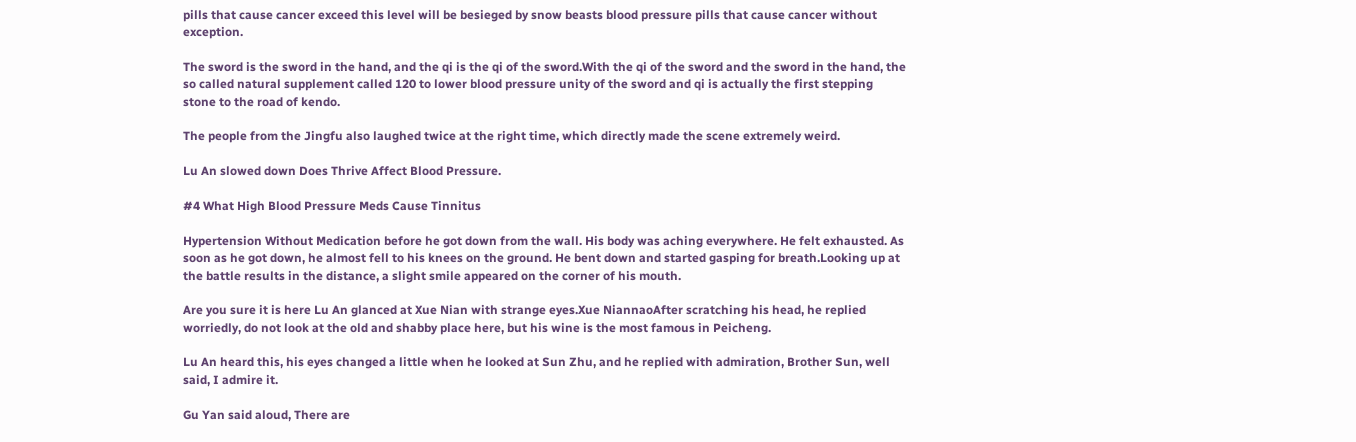pills that cause cancer exceed this level will be besieged by snow beasts blood pressure pills that cause cancer without exception.

The sword is the sword in the hand, and the qi is the qi of the sword.With the qi of the sword and the sword in the hand, the so called natural supplement called 120 to lower blood pressure unity of the sword and qi is actually the first stepping stone to the road of kendo.

The people from the Jingfu also laughed twice at the right time, which directly made the scene extremely weird.

Lu An slowed down Does Thrive Affect Blood Pressure.

#4 What High Blood Pressure Meds Cause Tinnitus

Hypertension Without Medication before he got down from the wall. His body was aching everywhere. He felt exhausted. As soon as he got down, he almost fell to his knees on the ground. He bent down and started gasping for breath.Looking up at the battle results in the distance, a slight smile appeared on the corner of his mouth.

Are you sure it is here Lu An glanced at Xue Nian with strange eyes.Xue NiannaoAfter scratching his head, he replied worriedly, do not look at the old and shabby place here, but his wine is the most famous in Peicheng.

Lu An heard this, his eyes changed a little when he looked at Sun Zhu, and he replied with admiration, Brother Sun, well said, I admire it.

Gu Yan said aloud, There are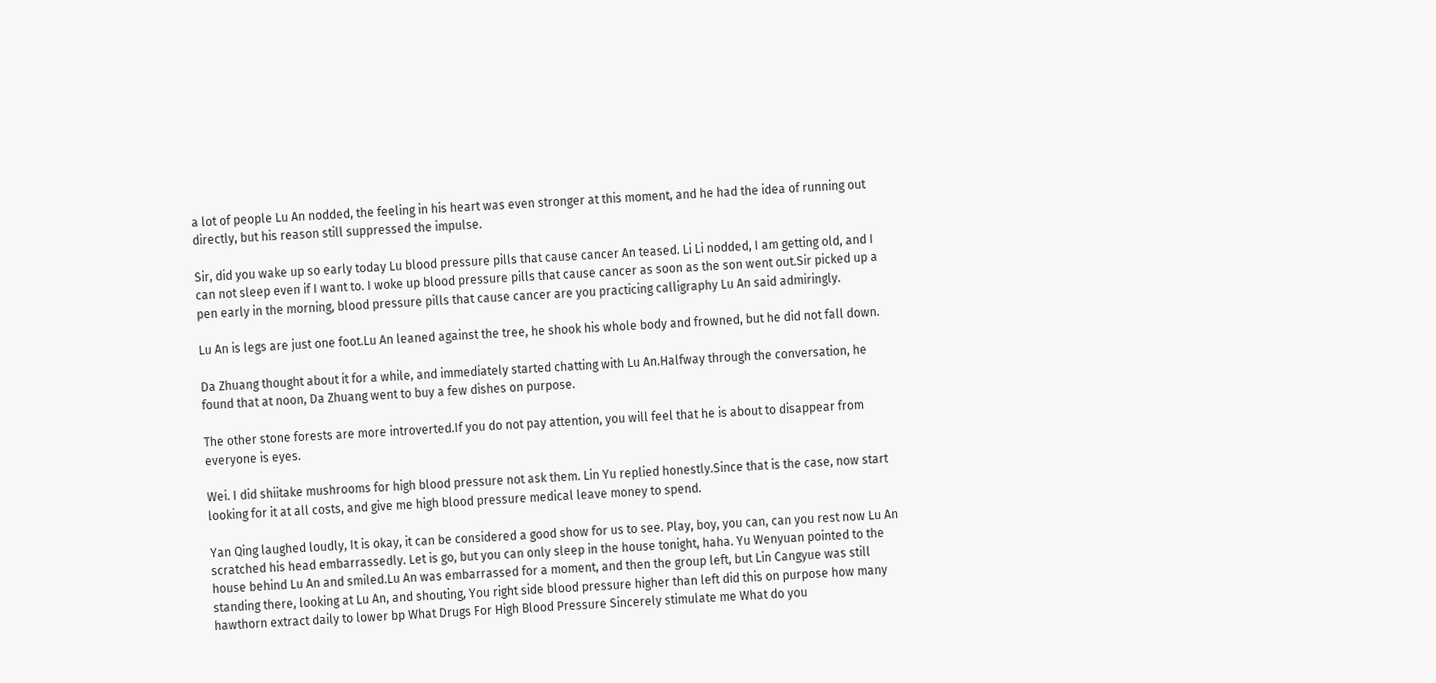a lot of people Lu An nodded, the feeling in his heart was even stronger at this moment, and he had the idea of running out directly, but his reason still suppressed the impulse.

Sir, did you wake up so early today Lu blood pressure pills that cause cancer An teased. Li Li nodded, I am getting old, and I can not sleep even if I want to. I woke up blood pressure pills that cause cancer as soon as the son went out.Sir picked up a pen early in the morning, blood pressure pills that cause cancer are you practicing calligraphy Lu An said admiringly.

Lu An is legs are just one foot.Lu An leaned against the tree, he shook his whole body and frowned, but he did not fall down.

Da Zhuang thought about it for a while, and immediately started chatting with Lu An.Halfway through the conversation, he found that at noon, Da Zhuang went to buy a few dishes on purpose.

The other stone forests are more introverted.If you do not pay attention, you will feel that he is about to disappear from everyone is eyes.

Wei. I did shiitake mushrooms for high blood pressure not ask them. Lin Yu replied honestly.Since that is the case, now start looking for it at all costs, and give me high blood pressure medical leave money to spend.

Yan Qing laughed loudly, It is okay, it can be considered a good show for us to see. Play, boy, you can, can you rest now Lu An scratched his head embarrassedly. Let is go, but you can only sleep in the house tonight, haha. Yu Wenyuan pointed to the house behind Lu An and smiled.Lu An was embarrassed for a moment, and then the group left, but Lin Cangyue was still standing there, looking at Lu An, and shouting, You right side blood pressure higher than left did this on purpose how many hawthorn extract daily to lower bp What Drugs For High Blood Pressure Sincerely stimulate me What do you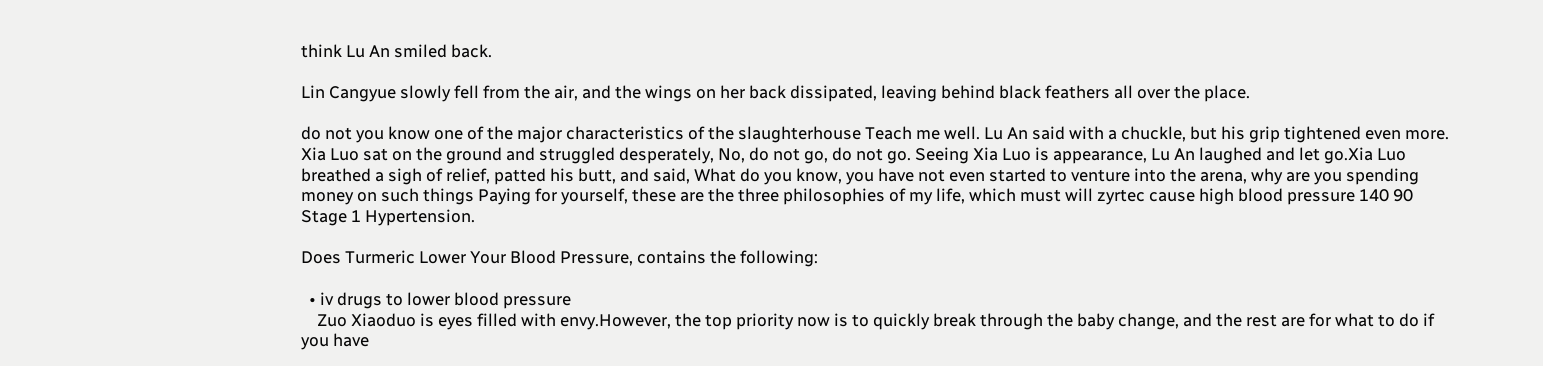think Lu An smiled back.

Lin Cangyue slowly fell from the air, and the wings on her back dissipated, leaving behind black feathers all over the place.

do not you know one of the major characteristics of the slaughterhouse Teach me well. Lu An said with a chuckle, but his grip tightened even more. Xia Luo sat on the ground and struggled desperately, No, do not go, do not go. Seeing Xia Luo is appearance, Lu An laughed and let go.Xia Luo breathed a sigh of relief, patted his butt, and said, What do you know, you have not even started to venture into the arena, why are you spending money on such things Paying for yourself, these are the three philosophies of my life, which must will zyrtec cause high blood pressure 140 90 Stage 1 Hypertension.

Does Turmeric Lower Your Blood Pressure, contains the following:

  • iv drugs to lower blood pressure
    Zuo Xiaoduo is eyes filled with envy.However, the top priority now is to quickly break through the baby change, and the rest are for what to do if you have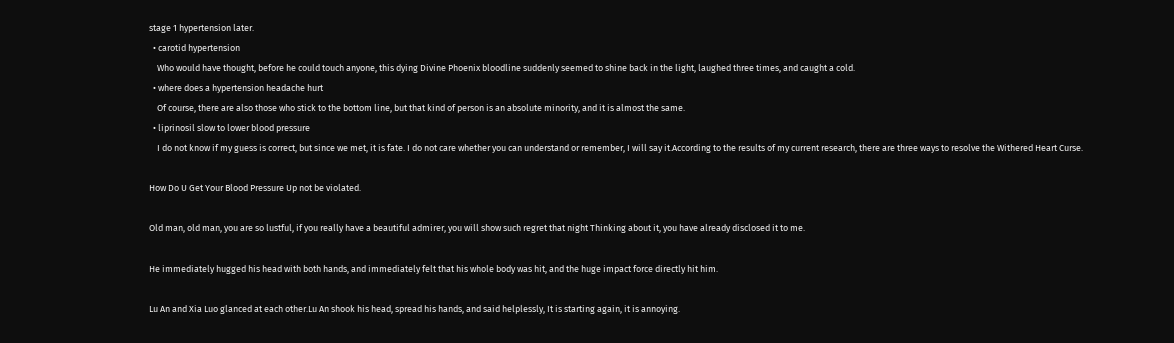stage 1 hypertension later.
  • carotid hypertension
    Who would have thought, before he could touch anyone, this dying Divine Phoenix bloodline suddenly seemed to shine back in the light, laughed three times, and caught a cold.
  • where does a hypertension headache hurt
    Of course, there are also those who stick to the bottom line, but that kind of person is an absolute minority, and it is almost the same.
  • liprinosil slow to lower blood pressure
    I do not know if my guess is correct, but since we met, it is fate. I do not care whether you can understand or remember, I will say it.According to the results of my current research, there are three ways to resolve the Withered Heart Curse.

How Do U Get Your Blood Pressure Up not be violated.

Old man, old man, you are so lustful, if you really have a beautiful admirer, you will show such regret that night Thinking about it, you have already disclosed it to me.

He immediately hugged his head with both hands, and immediately felt that his whole body was hit, and the huge impact force directly hit him.

Lu An and Xia Luo glanced at each other.Lu An shook his head, spread his hands, and said helplessly, It is starting again, it is annoying.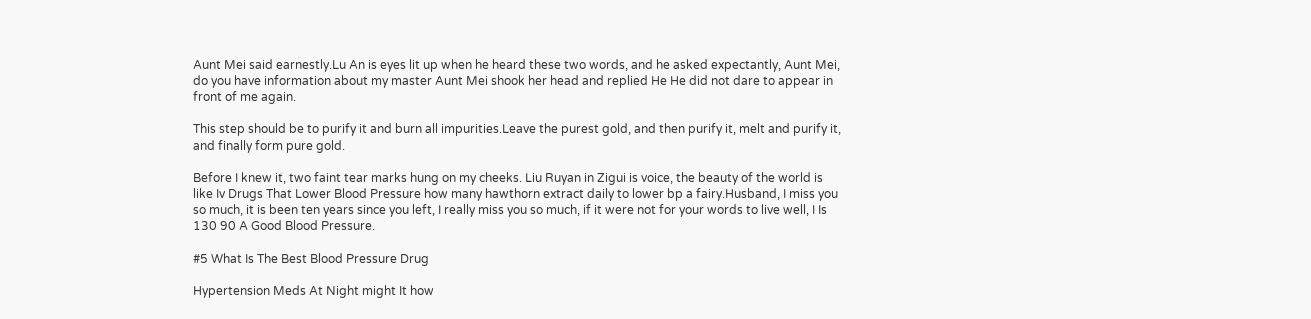Aunt Mei said earnestly.Lu An is eyes lit up when he heard these two words, and he asked expectantly, Aunt Mei, do you have information about my master Aunt Mei shook her head and replied He He did not dare to appear in front of me again.

This step should be to purify it and burn all impurities.Leave the purest gold, and then purify it, melt and purify it, and finally form pure gold.

Before I knew it, two faint tear marks hung on my cheeks. Liu Ruyan in Zigui is voice, the beauty of the world is like Iv Drugs That Lower Blood Pressure how many hawthorn extract daily to lower bp a fairy.Husband, I miss you so much, it is been ten years since you left, I really miss you so much, if it were not for your words to live well, I Is 130 90 A Good Blood Pressure.

#5 What Is The Best Blood Pressure Drug

Hypertension Meds At Night might It how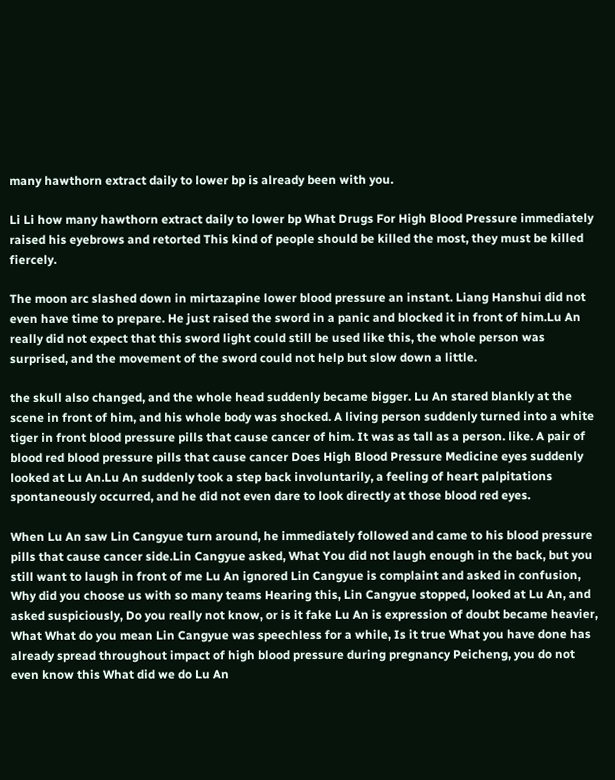many hawthorn extract daily to lower bp is already been with you.

Li Li how many hawthorn extract daily to lower bp What Drugs For High Blood Pressure immediately raised his eyebrows and retorted This kind of people should be killed the most, they must be killed fiercely.

The moon arc slashed down in mirtazapine lower blood pressure an instant. Liang Hanshui did not even have time to prepare. He just raised the sword in a panic and blocked it in front of him.Lu An really did not expect that this sword light could still be used like this, the whole person was surprised, and the movement of the sword could not help but slow down a little.

the skull also changed, and the whole head suddenly became bigger. Lu An stared blankly at the scene in front of him, and his whole body was shocked. A living person suddenly turned into a white tiger in front blood pressure pills that cause cancer of him. It was as tall as a person. like. A pair of blood red blood pressure pills that cause cancer Does High Blood Pressure Medicine eyes suddenly looked at Lu An.Lu An suddenly took a step back involuntarily, a feeling of heart palpitations spontaneously occurred, and he did not even dare to look directly at those blood red eyes.

When Lu An saw Lin Cangyue turn around, he immediately followed and came to his blood pressure pills that cause cancer side.Lin Cangyue asked, What You did not laugh enough in the back, but you still want to laugh in front of me Lu An ignored Lin Cangyue is complaint and asked in confusion, Why did you choose us with so many teams Hearing this, Lin Cangyue stopped, looked at Lu An, and asked suspiciously, Do you really not know, or is it fake Lu An is expression of doubt became heavier, What What do you mean Lin Cangyue was speechless for a while, Is it true What you have done has already spread throughout impact of high blood pressure during pregnancy Peicheng, you do not even know this What did we do Lu An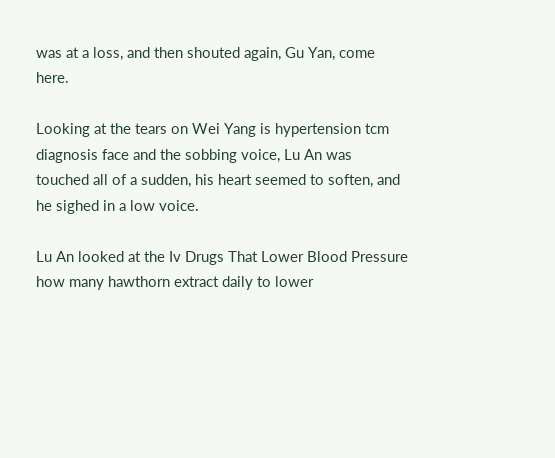was at a loss, and then shouted again, Gu Yan, come here.

Looking at the tears on Wei Yang is hypertension tcm diagnosis face and the sobbing voice, Lu An was touched all of a sudden, his heart seemed to soften, and he sighed in a low voice.

Lu An looked at the Iv Drugs That Lower Blood Pressure how many hawthorn extract daily to lower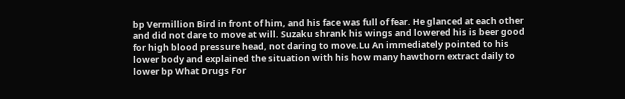bp Vermillion Bird in front of him, and his face was full of fear. He glanced at each other and did not dare to move at will. Suzaku shrank his wings and lowered his is beer good for high blood pressure head, not daring to move.Lu An immediately pointed to his lower body and explained the situation with his how many hawthorn extract daily to lower bp What Drugs For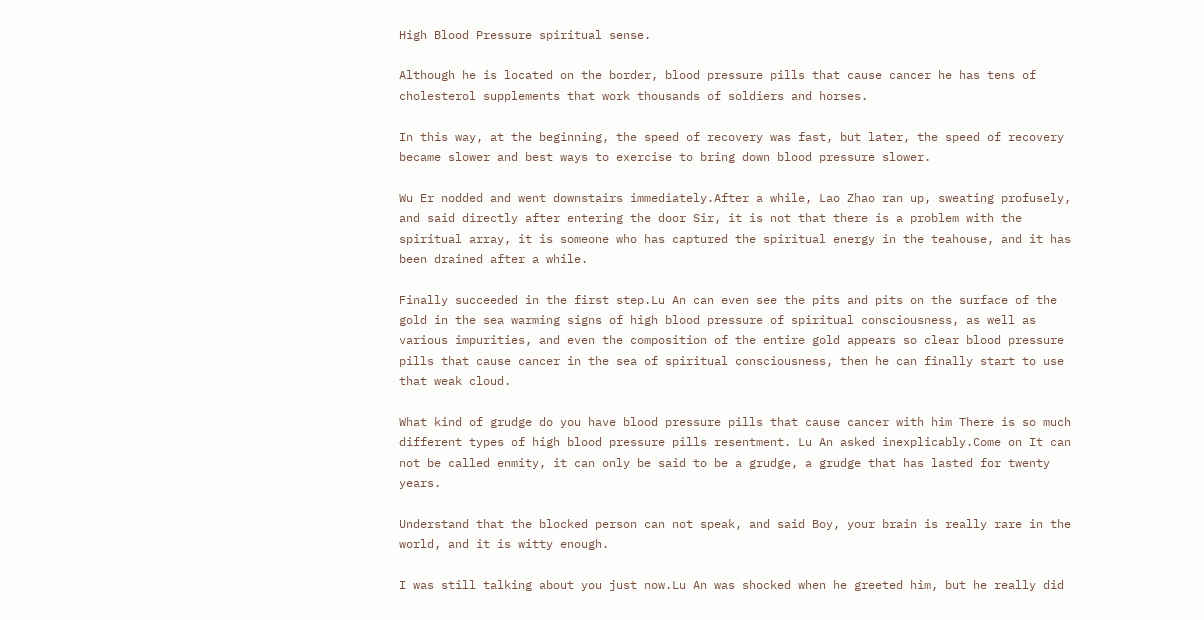High Blood Pressure spiritual sense.

Although he is located on the border, blood pressure pills that cause cancer he has tens of cholesterol supplements that work thousands of soldiers and horses.

In this way, at the beginning, the speed of recovery was fast, but later, the speed of recovery became slower and best ways to exercise to bring down blood pressure slower.

Wu Er nodded and went downstairs immediately.After a while, Lao Zhao ran up, sweating profusely, and said directly after entering the door Sir, it is not that there is a problem with the spiritual array, it is someone who has captured the spiritual energy in the teahouse, and it has been drained after a while.

Finally succeeded in the first step.Lu An can even see the pits and pits on the surface of the gold in the sea warming signs of high blood pressure of spiritual consciousness, as well as various impurities, and even the composition of the entire gold appears so clear blood pressure pills that cause cancer in the sea of spiritual consciousness, then he can finally start to use that weak cloud.

What kind of grudge do you have blood pressure pills that cause cancer with him There is so much different types of high blood pressure pills resentment. Lu An asked inexplicably.Come on It can not be called enmity, it can only be said to be a grudge, a grudge that has lasted for twenty years.

Understand that the blocked person can not speak, and said Boy, your brain is really rare in the world, and it is witty enough.

I was still talking about you just now.Lu An was shocked when he greeted him, but he really did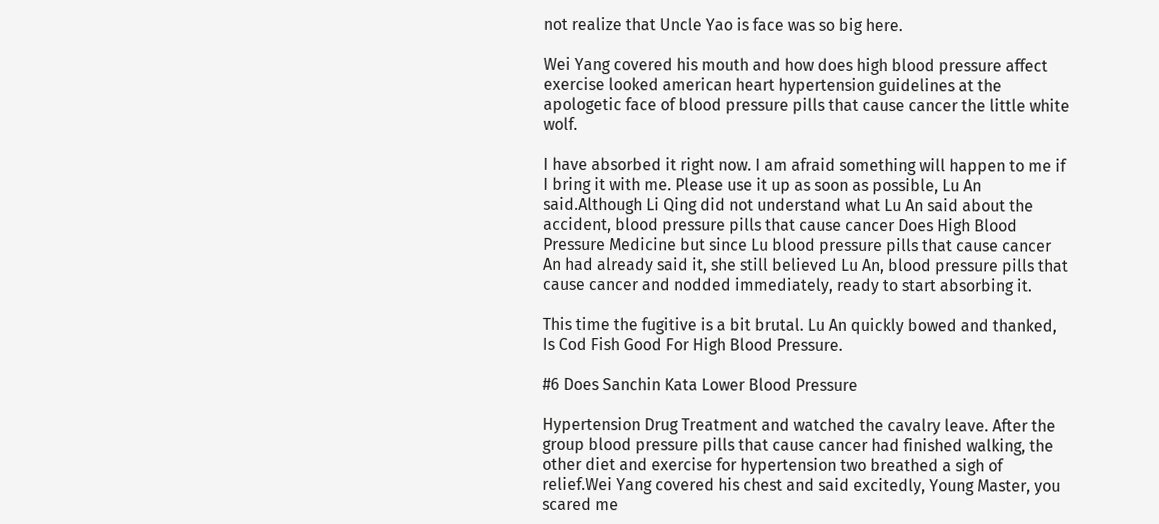not realize that Uncle Yao is face was so big here.

Wei Yang covered his mouth and how does high blood pressure affect exercise looked american heart hypertension guidelines at the apologetic face of blood pressure pills that cause cancer the little white wolf.

I have absorbed it right now. I am afraid something will happen to me if I bring it with me. Please use it up as soon as possible, Lu An said.Although Li Qing did not understand what Lu An said about the accident, blood pressure pills that cause cancer Does High Blood Pressure Medicine but since Lu blood pressure pills that cause cancer An had already said it, she still believed Lu An, blood pressure pills that cause cancer and nodded immediately, ready to start absorbing it.

This time the fugitive is a bit brutal. Lu An quickly bowed and thanked, Is Cod Fish Good For High Blood Pressure.

#6 Does Sanchin Kata Lower Blood Pressure

Hypertension Drug Treatment and watched the cavalry leave. After the group blood pressure pills that cause cancer had finished walking, the other diet and exercise for hypertension two breathed a sigh of relief.Wei Yang covered his chest and said excitedly, Young Master, you scared me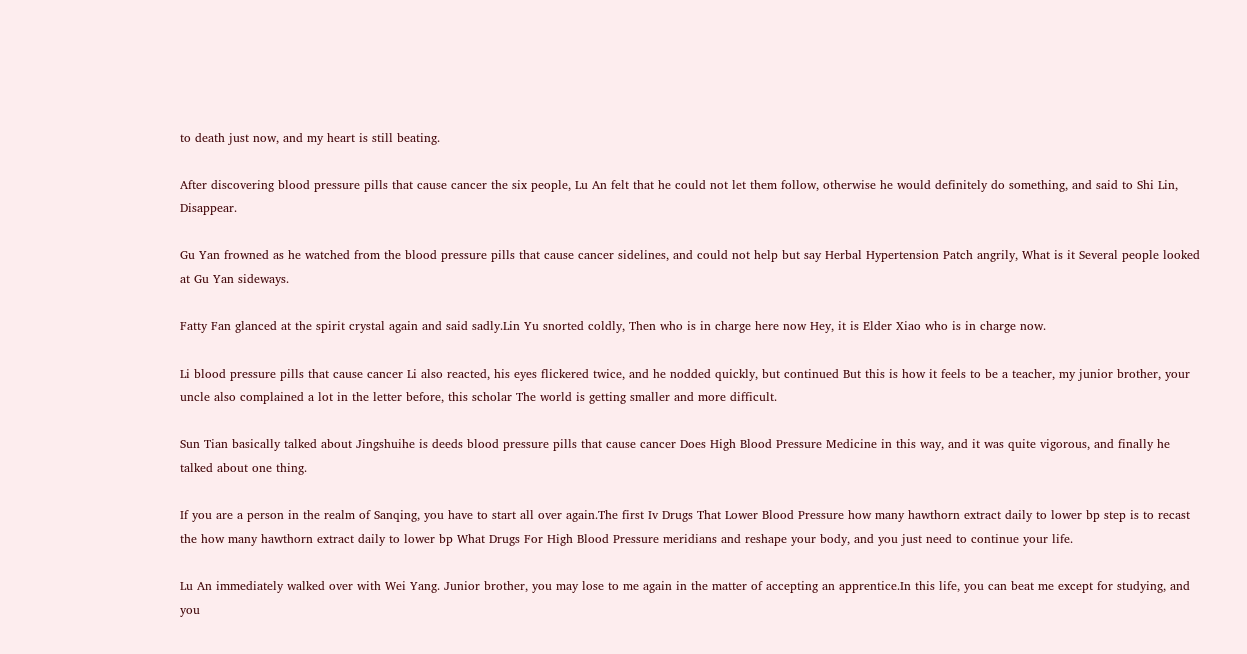to death just now, and my heart is still beating.

After discovering blood pressure pills that cause cancer the six people, Lu An felt that he could not let them follow, otherwise he would definitely do something, and said to Shi Lin, Disappear.

Gu Yan frowned as he watched from the blood pressure pills that cause cancer sidelines, and could not help but say Herbal Hypertension Patch angrily, What is it Several people looked at Gu Yan sideways.

Fatty Fan glanced at the spirit crystal again and said sadly.Lin Yu snorted coldly, Then who is in charge here now Hey, it is Elder Xiao who is in charge now.

Li blood pressure pills that cause cancer Li also reacted, his eyes flickered twice, and he nodded quickly, but continued But this is how it feels to be a teacher, my junior brother, your uncle also complained a lot in the letter before, this scholar The world is getting smaller and more difficult.

Sun Tian basically talked about Jingshuihe is deeds blood pressure pills that cause cancer Does High Blood Pressure Medicine in this way, and it was quite vigorous, and finally he talked about one thing.

If you are a person in the realm of Sanqing, you have to start all over again.The first Iv Drugs That Lower Blood Pressure how many hawthorn extract daily to lower bp step is to recast the how many hawthorn extract daily to lower bp What Drugs For High Blood Pressure meridians and reshape your body, and you just need to continue your life.

Lu An immediately walked over with Wei Yang. Junior brother, you may lose to me again in the matter of accepting an apprentice.In this life, you can beat me except for studying, and you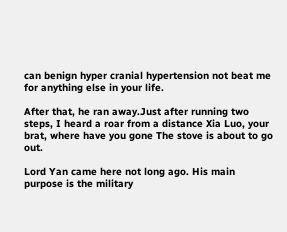can benign hyper cranial hypertension not beat me for anything else in your life.

After that, he ran away.Just after running two steps, I heard a roar from a distance Xia Luo, your brat, where have you gone The stove is about to go out.

Lord Yan came here not long ago. His main purpose is the military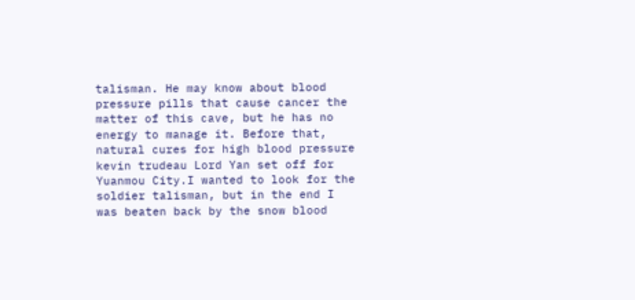talisman. He may know about blood pressure pills that cause cancer the matter of this cave, but he has no energy to manage it. Before that, natural cures for high blood pressure kevin trudeau Lord Yan set off for Yuanmou City.I wanted to look for the soldier talisman, but in the end I was beaten back by the snow blood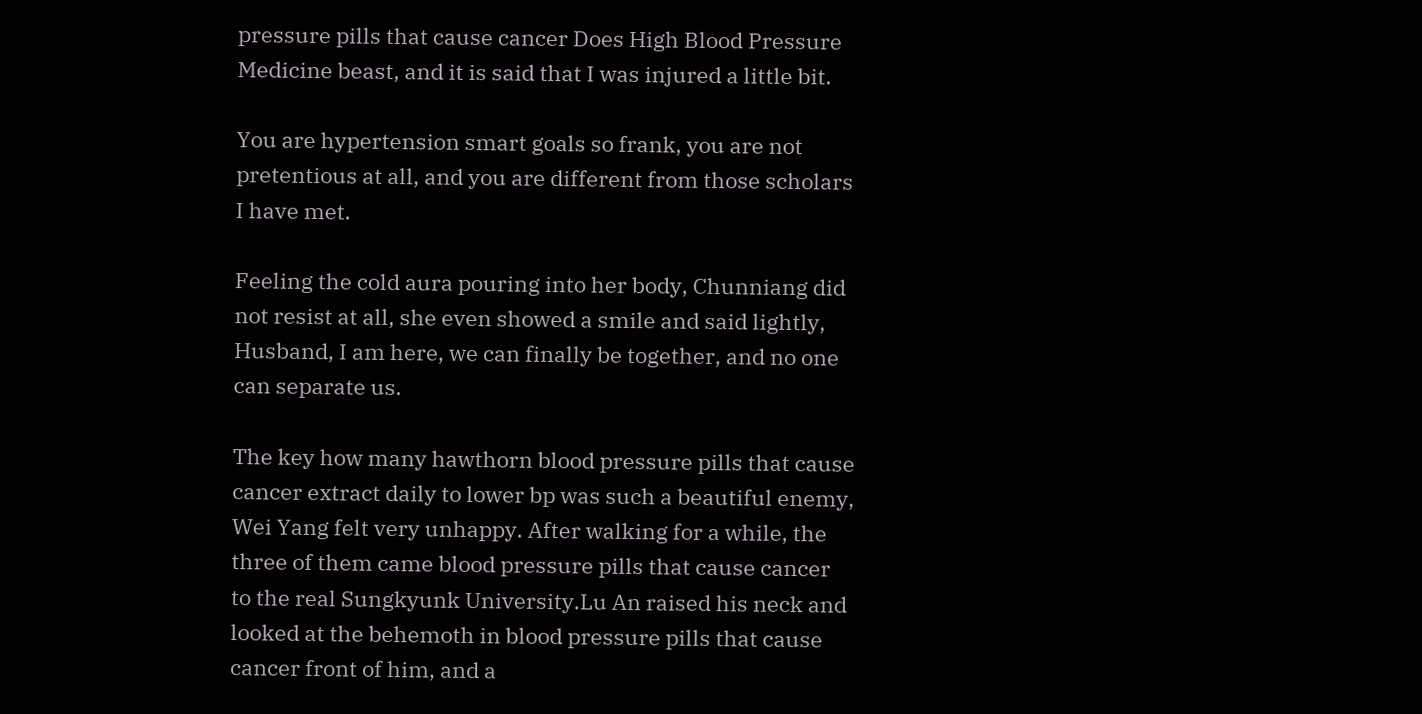pressure pills that cause cancer Does High Blood Pressure Medicine beast, and it is said that I was injured a little bit.

You are hypertension smart goals so frank, you are not pretentious at all, and you are different from those scholars I have met.

Feeling the cold aura pouring into her body, Chunniang did not resist at all, she even showed a smile and said lightly, Husband, I am here, we can finally be together, and no one can separate us.

The key how many hawthorn blood pressure pills that cause cancer extract daily to lower bp was such a beautiful enemy, Wei Yang felt very unhappy. After walking for a while, the three of them came blood pressure pills that cause cancer to the real Sungkyunk University.Lu An raised his neck and looked at the behemoth in blood pressure pills that cause cancer front of him, and a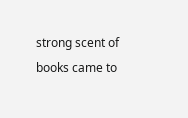strong scent of books came to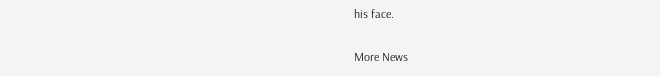his face.

More News